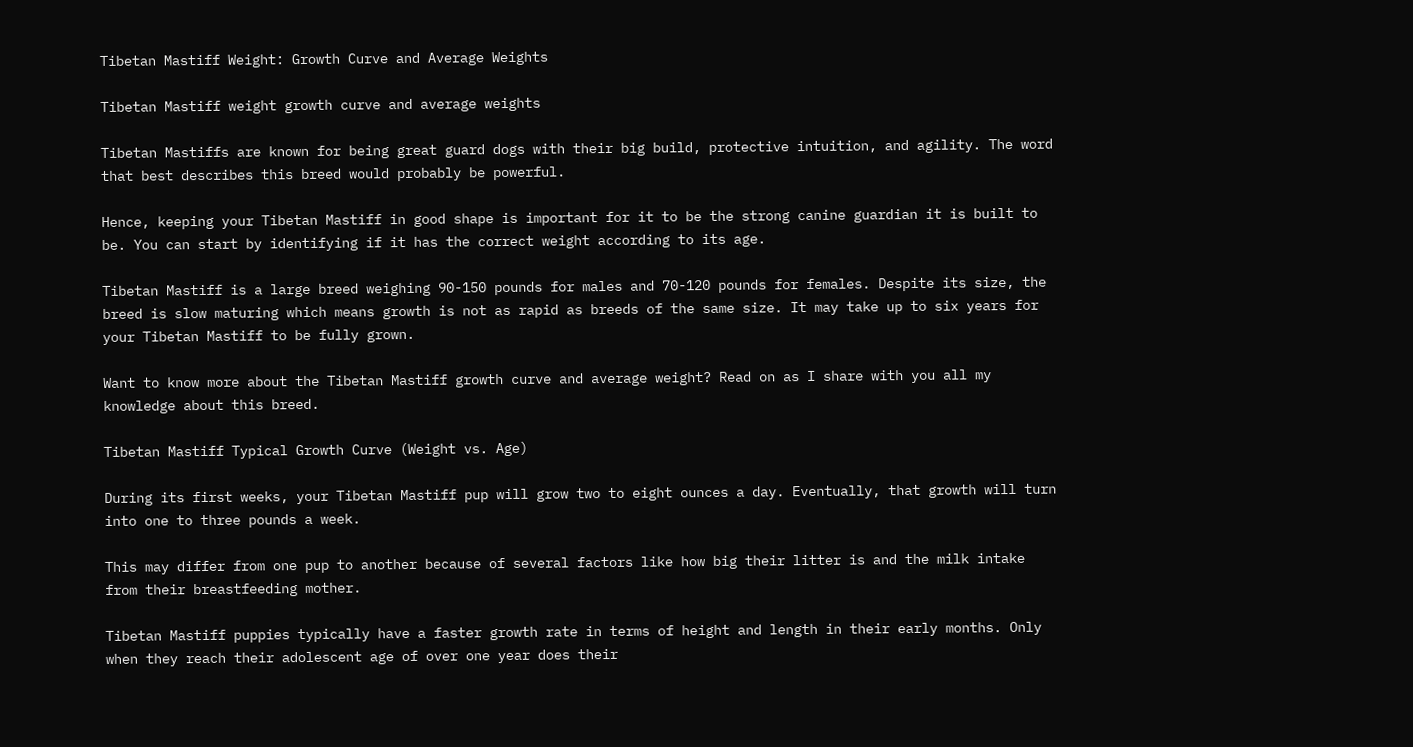Tibetan Mastiff Weight: Growth Curve and Average Weights

Tibetan Mastiff weight growth curve and average weights

Tibetan Mastiffs are known for being great guard dogs with their big build, protective intuition, and agility. The word that best describes this breed would probably be powerful.

Hence, keeping your Tibetan Mastiff in good shape is important for it to be the strong canine guardian it is built to be. You can start by identifying if it has the correct weight according to its age.

Tibetan Mastiff is a large breed weighing 90-150 pounds for males and 70-120 pounds for females. Despite its size, the breed is slow maturing which means growth is not as rapid as breeds of the same size. It may take up to six years for your Tibetan Mastiff to be fully grown.

Want to know more about the Tibetan Mastiff growth curve and average weight? Read on as I share with you all my knowledge about this breed.

Tibetan Mastiff Typical Growth Curve (Weight vs. Age)

During its first weeks, your Tibetan Mastiff pup will grow two to eight ounces a day. Eventually, that growth will turn into one to three pounds a week.

This may differ from one pup to another because of several factors like how big their litter is and the milk intake from their breastfeeding mother.

Tibetan Mastiff puppies typically have a faster growth rate in terms of height and length in their early months. Only when they reach their adolescent age of over one year does their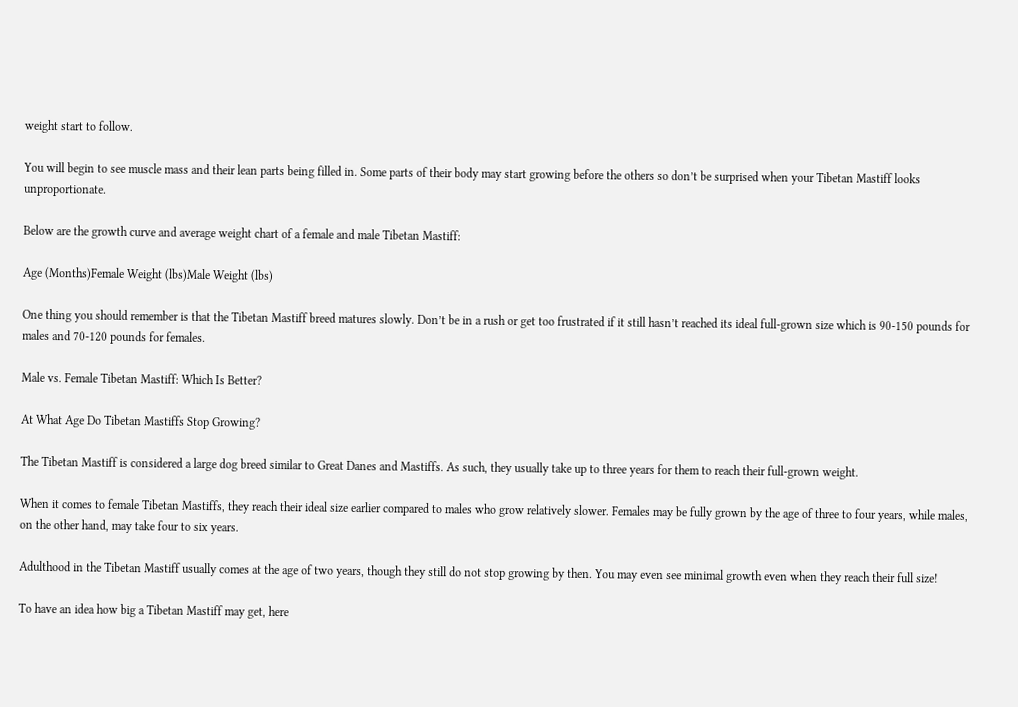weight start to follow.

You will begin to see muscle mass and their lean parts being filled in. Some parts of their body may start growing before the others so don’t be surprised when your Tibetan Mastiff looks unproportionate.

Below are the growth curve and average weight chart of a female and male Tibetan Mastiff:

Age (Months)Female Weight (lbs)Male Weight (lbs)

One thing you should remember is that the Tibetan Mastiff breed matures slowly. Don’t be in a rush or get too frustrated if it still hasn’t reached its ideal full-grown size which is 90-150 pounds for males and 70-120 pounds for females.

Male vs. Female Tibetan Mastiff: Which Is Better?

At What Age Do Tibetan Mastiffs Stop Growing?

The Tibetan Mastiff is considered a large dog breed similar to Great Danes and Mastiffs. As such, they usually take up to three years for them to reach their full-grown weight.

When it comes to female Tibetan Mastiffs, they reach their ideal size earlier compared to males who grow relatively slower. Females may be fully grown by the age of three to four years, while males, on the other hand, may take four to six years.

Adulthood in the Tibetan Mastiff usually comes at the age of two years, though they still do not stop growing by then. You may even see minimal growth even when they reach their full size!

To have an idea how big a Tibetan Mastiff may get, here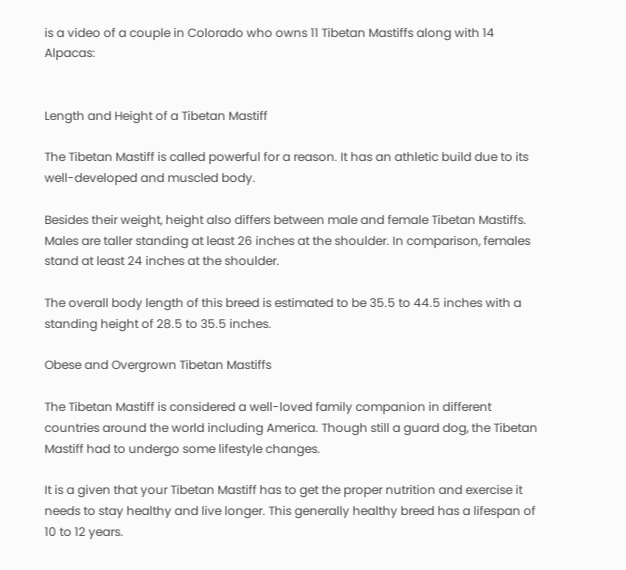is a video of a couple in Colorado who owns 11 Tibetan Mastiffs along with 14 Alpacas:


Length and Height of a Tibetan Mastiff

The Tibetan Mastiff is called powerful for a reason. It has an athletic build due to its well-developed and muscled body.

Besides their weight, height also differs between male and female Tibetan Mastiffs. Males are taller standing at least 26 inches at the shoulder. In comparison, females stand at least 24 inches at the shoulder.

The overall body length of this breed is estimated to be 35.5 to 44.5 inches with a standing height of 28.5 to 35.5 inches.

Obese and Overgrown Tibetan Mastiffs

The Tibetan Mastiff is considered a well-loved family companion in different countries around the world including America. Though still a guard dog, the Tibetan Mastiff had to undergo some lifestyle changes.

It is a given that your Tibetan Mastiff has to get the proper nutrition and exercise it needs to stay healthy and live longer. This generally healthy breed has a lifespan of 10 to 12 years.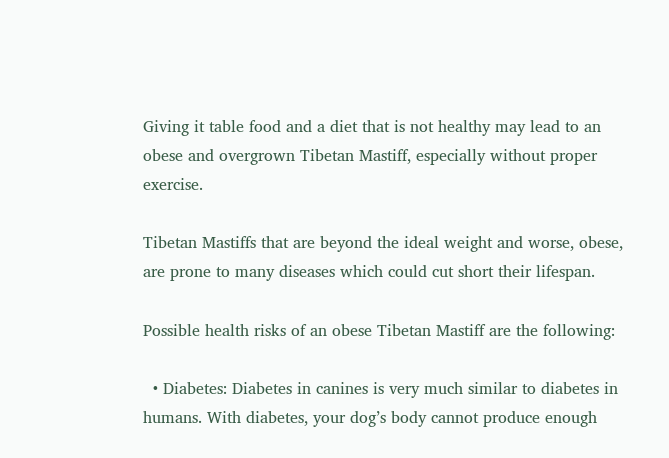Giving it table food and a diet that is not healthy may lead to an obese and overgrown Tibetan Mastiff, especially without proper exercise.

Tibetan Mastiffs that are beyond the ideal weight and worse, obese, are prone to many diseases which could cut short their lifespan.

Possible health risks of an obese Tibetan Mastiff are the following:

  • Diabetes: Diabetes in canines is very much similar to diabetes in humans. With diabetes, your dog’s body cannot produce enough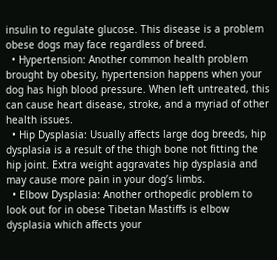insulin to regulate glucose. This disease is a problem obese dogs may face regardless of breed.
  • Hypertension: Another common health problem brought by obesity, hypertension happens when your dog has high blood pressure. When left untreated, this can cause heart disease, stroke, and a myriad of other health issues.
  • Hip Dysplasia: Usually affects large dog breeds, hip dysplasia is a result of the thigh bone not fitting the hip joint. Extra weight aggravates hip dysplasia and may cause more pain in your dog’s limbs.
  • Elbow Dysplasia: Another orthopedic problem to look out for in obese Tibetan Mastiffs is elbow dysplasia which affects your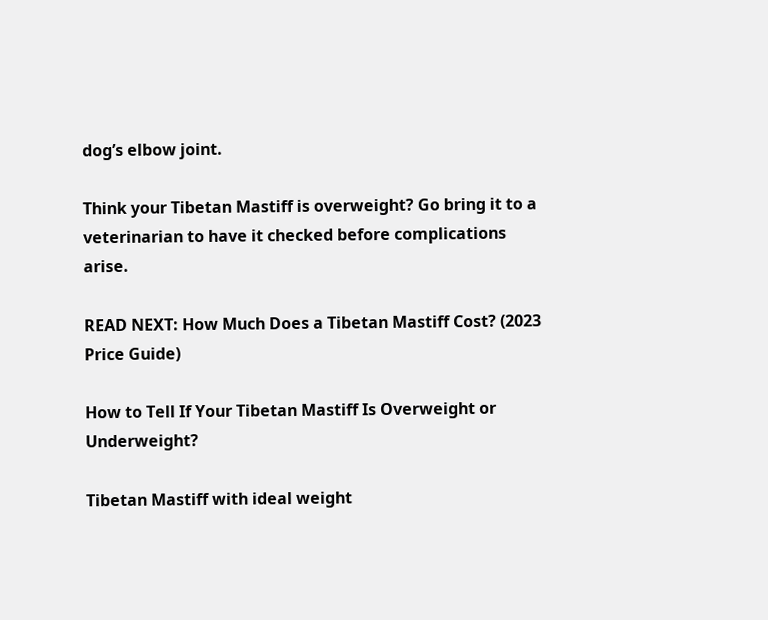dog’s elbow joint.

Think your Tibetan Mastiff is overweight? Go bring it to a veterinarian to have it checked before complications arise.

READ NEXT: How Much Does a Tibetan Mastiff Cost? (2023 Price Guide)

How to Tell If Your Tibetan Mastiff Is Overweight or Underweight?

Tibetan Mastiff with ideal weight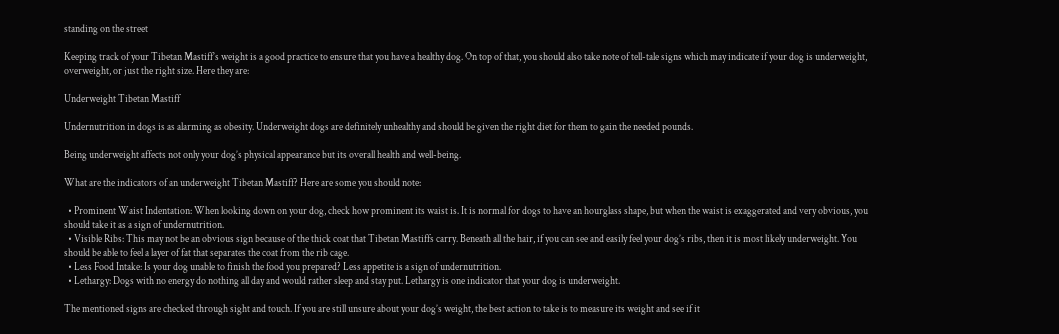standing on the street

Keeping track of your Tibetan Mastiff’s weight is a good practice to ensure that you have a healthy dog. On top of that, you should also take note of tell-tale signs which may indicate if your dog is underweight, overweight, or just the right size. Here they are:

Underweight Tibetan Mastiff

Undernutrition in dogs is as alarming as obesity. Underweight dogs are definitely unhealthy and should be given the right diet for them to gain the needed pounds.

Being underweight affects not only your dog’s physical appearance but its overall health and well-being.

What are the indicators of an underweight Tibetan Mastiff? Here are some you should note:

  • Prominent Waist Indentation: When looking down on your dog, check how prominent its waist is. It is normal for dogs to have an hourglass shape, but when the waist is exaggerated and very obvious, you should take it as a sign of undernutrition.
  • Visible Ribs: This may not be an obvious sign because of the thick coat that Tibetan Mastiffs carry. Beneath all the hair, if you can see and easily feel your dog’s ribs, then it is most likely underweight. You should be able to feel a layer of fat that separates the coat from the rib cage.
  • Less Food Intake: Is your dog unable to finish the food you prepared? Less appetite is a sign of undernutrition.
  • Lethargy: Dogs with no energy do nothing all day and would rather sleep and stay put. Lethargy is one indicator that your dog is underweight.

The mentioned signs are checked through sight and touch. If you are still unsure about your dog’s weight, the best action to take is to measure its weight and see if it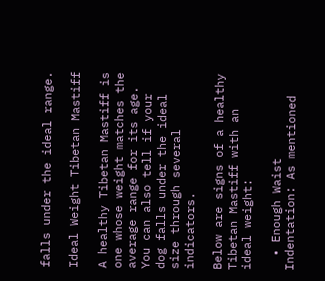falls under the ideal range.

Ideal Weight Tibetan Mastiff

A healthy Tibetan Mastiff is one whose weight matches the average range for its age. You can also tell if your dog falls under the ideal size through several indicators.

Below are signs of a healthy Tibetan Mastiff with an ideal weight:

  • Enough Waist Indentation: As mentioned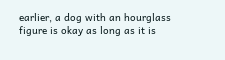earlier, a dog with an hourglass figure is okay as long as it is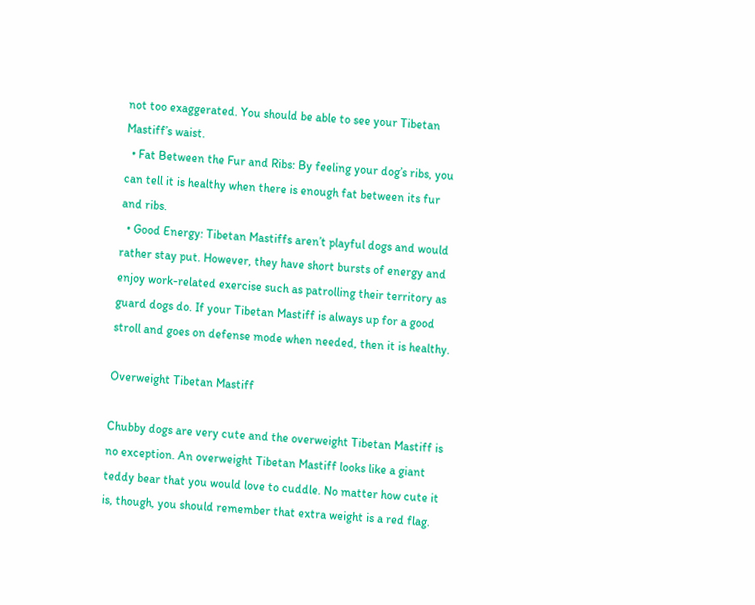not too exaggerated. You should be able to see your Tibetan Mastiff’s waist.
  • Fat Between the Fur and Ribs: By feeling your dog’s ribs, you can tell it is healthy when there is enough fat between its fur and ribs.
  • Good Energy: Tibetan Mastiffs aren’t playful dogs and would rather stay put. However, they have short bursts of energy and enjoy work-related exercise such as patrolling their territory as guard dogs do. If your Tibetan Mastiff is always up for a good stroll and goes on defense mode when needed, then it is healthy.

Overweight Tibetan Mastiff

Chubby dogs are very cute and the overweight Tibetan Mastiff is no exception. An overweight Tibetan Mastiff looks like a giant teddy bear that you would love to cuddle. No matter how cute it is, though, you should remember that extra weight is a red flag.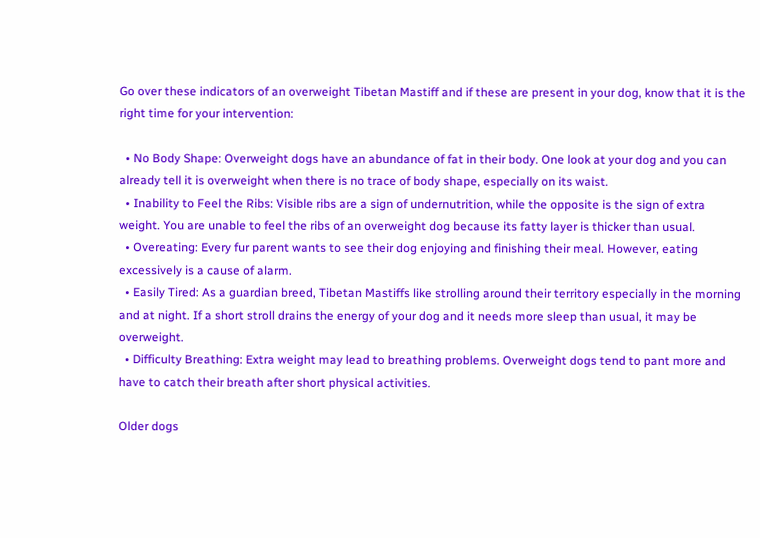Go over these indicators of an overweight Tibetan Mastiff and if these are present in your dog, know that it is the right time for your intervention:

  • No Body Shape: Overweight dogs have an abundance of fat in their body. One look at your dog and you can already tell it is overweight when there is no trace of body shape, especially on its waist.
  • Inability to Feel the Ribs: Visible ribs are a sign of undernutrition, while the opposite is the sign of extra weight. You are unable to feel the ribs of an overweight dog because its fatty layer is thicker than usual.
  • Overeating: Every fur parent wants to see their dog enjoying and finishing their meal. However, eating excessively is a cause of alarm.
  • Easily Tired: As a guardian breed, Tibetan Mastiffs like strolling around their territory especially in the morning and at night. If a short stroll drains the energy of your dog and it needs more sleep than usual, it may be overweight.
  • Difficulty Breathing: Extra weight may lead to breathing problems. Overweight dogs tend to pant more and have to catch their breath after short physical activities.

Older dogs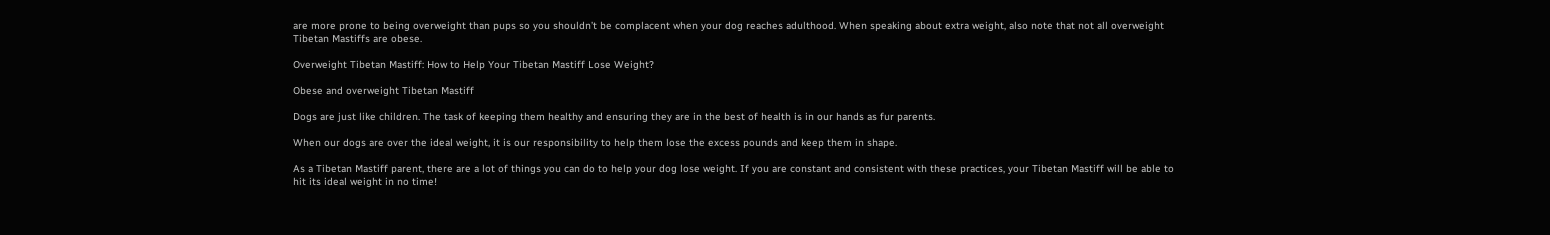are more prone to being overweight than pups so you shouldn’t be complacent when your dog reaches adulthood. When speaking about extra weight, also note that not all overweight Tibetan Mastiffs are obese.

Overweight Tibetan Mastiff: How to Help Your Tibetan Mastiff Lose Weight?

Obese and overweight Tibetan Mastiff

Dogs are just like children. The task of keeping them healthy and ensuring they are in the best of health is in our hands as fur parents.

When our dogs are over the ideal weight, it is our responsibility to help them lose the excess pounds and keep them in shape.

As a Tibetan Mastiff parent, there are a lot of things you can do to help your dog lose weight. If you are constant and consistent with these practices, your Tibetan Mastiff will be able to hit its ideal weight in no time!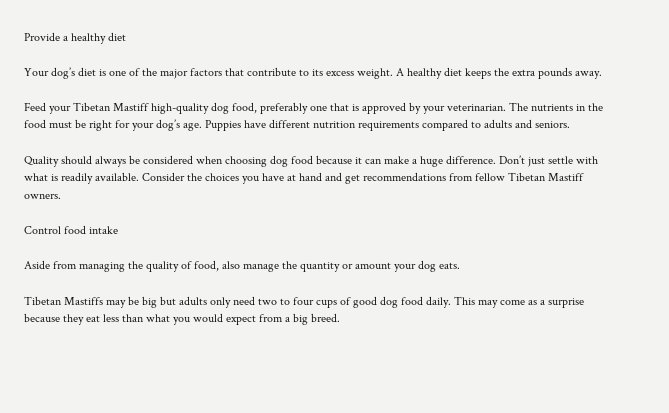Provide a healthy diet

Your dog’s diet is one of the major factors that contribute to its excess weight. A healthy diet keeps the extra pounds away.

Feed your Tibetan Mastiff high-quality dog food, preferably one that is approved by your veterinarian. The nutrients in the food must be right for your dog’s age. Puppies have different nutrition requirements compared to adults and seniors.

Quality should always be considered when choosing dog food because it can make a huge difference. Don’t just settle with what is readily available. Consider the choices you have at hand and get recommendations from fellow Tibetan Mastiff owners.

Control food intake

Aside from managing the quality of food, also manage the quantity or amount your dog eats.

Tibetan Mastiffs may be big but adults only need two to four cups of good dog food daily. This may come as a surprise because they eat less than what you would expect from a big breed.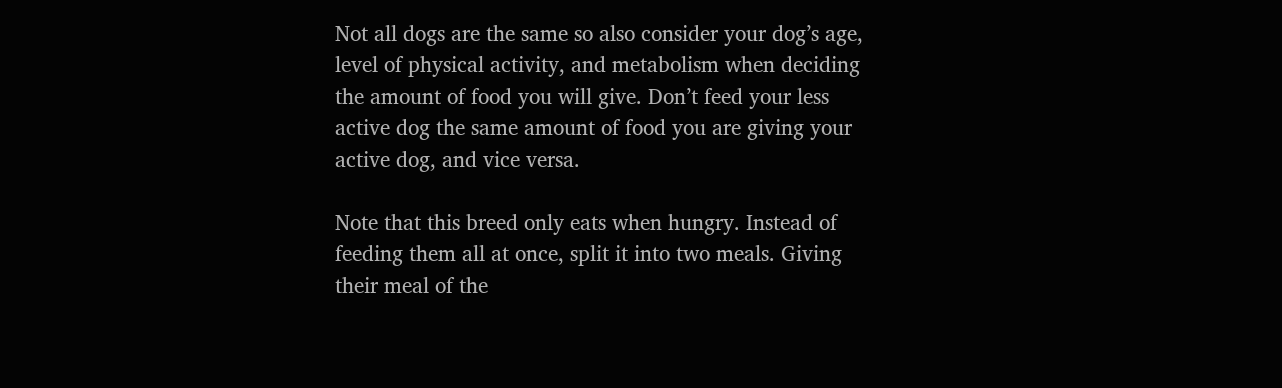Not all dogs are the same so also consider your dog’s age, level of physical activity, and metabolism when deciding the amount of food you will give. Don’t feed your less active dog the same amount of food you are giving your active dog, and vice versa.

Note that this breed only eats when hungry. Instead of feeding them all at once, split it into two meals. Giving their meal of the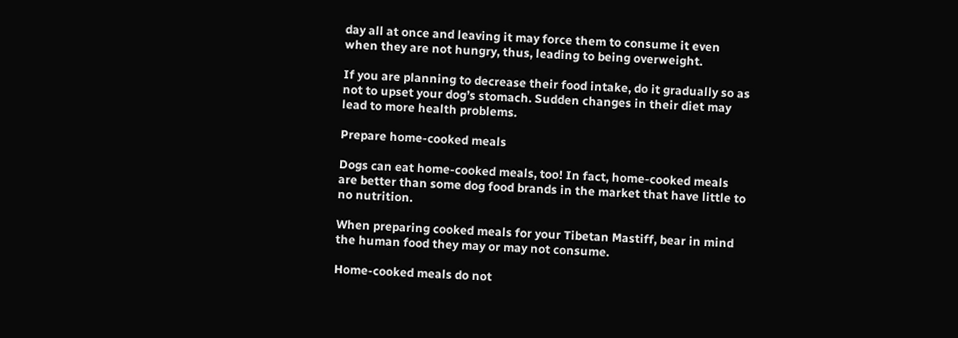day all at once and leaving it may force them to consume it even when they are not hungry, thus, leading to being overweight.

If you are planning to decrease their food intake, do it gradually so as not to upset your dog’s stomach. Sudden changes in their diet may lead to more health problems.

Prepare home-cooked meals

Dogs can eat home-cooked meals, too! In fact, home-cooked meals are better than some dog food brands in the market that have little to no nutrition.

When preparing cooked meals for your Tibetan Mastiff, bear in mind the human food they may or may not consume.

Home-cooked meals do not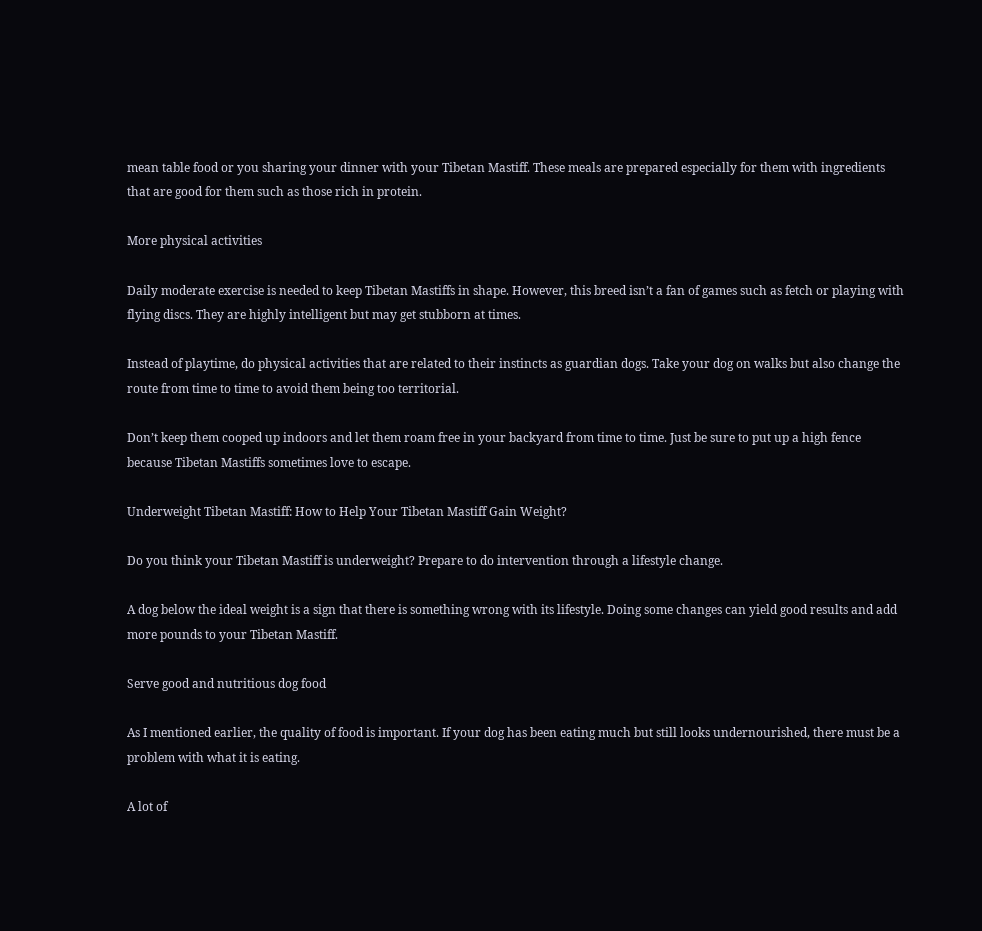mean table food or you sharing your dinner with your Tibetan Mastiff. These meals are prepared especially for them with ingredients that are good for them such as those rich in protein.

More physical activities

Daily moderate exercise is needed to keep Tibetan Mastiffs in shape. However, this breed isn’t a fan of games such as fetch or playing with flying discs. They are highly intelligent but may get stubborn at times.

Instead of playtime, do physical activities that are related to their instincts as guardian dogs. Take your dog on walks but also change the route from time to time to avoid them being too territorial.

Don’t keep them cooped up indoors and let them roam free in your backyard from time to time. Just be sure to put up a high fence because Tibetan Mastiffs sometimes love to escape.

Underweight Tibetan Mastiff: How to Help Your Tibetan Mastiff Gain Weight?

Do you think your Tibetan Mastiff is underweight? Prepare to do intervention through a lifestyle change.

A dog below the ideal weight is a sign that there is something wrong with its lifestyle. Doing some changes can yield good results and add more pounds to your Tibetan Mastiff.

Serve good and nutritious dog food

As I mentioned earlier, the quality of food is important. If your dog has been eating much but still looks undernourished, there must be a problem with what it is eating.

A lot of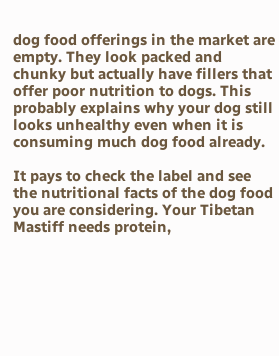dog food offerings in the market are empty. They look packed and chunky but actually have fillers that offer poor nutrition to dogs. This probably explains why your dog still looks unhealthy even when it is consuming much dog food already.

It pays to check the label and see the nutritional facts of the dog food you are considering. Your Tibetan Mastiff needs protein,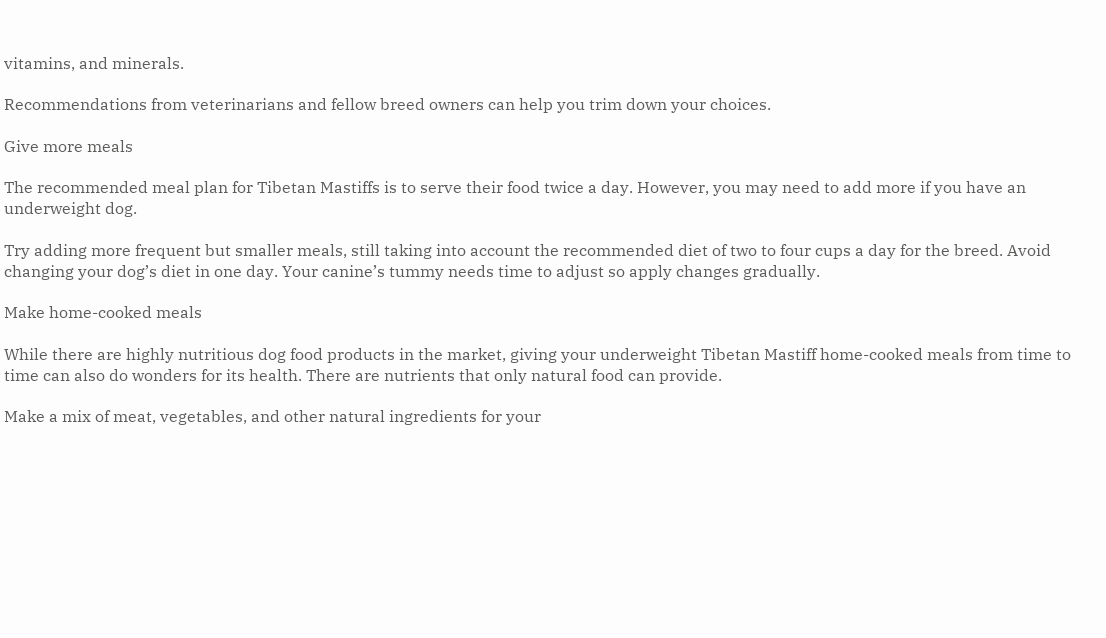vitamins, and minerals.

Recommendations from veterinarians and fellow breed owners can help you trim down your choices.

Give more meals

The recommended meal plan for Tibetan Mastiffs is to serve their food twice a day. However, you may need to add more if you have an underweight dog.

Try adding more frequent but smaller meals, still taking into account the recommended diet of two to four cups a day for the breed. Avoid changing your dog’s diet in one day. Your canine’s tummy needs time to adjust so apply changes gradually.

Make home-cooked meals

While there are highly nutritious dog food products in the market, giving your underweight Tibetan Mastiff home-cooked meals from time to time can also do wonders for its health. There are nutrients that only natural food can provide.

Make a mix of meat, vegetables, and other natural ingredients for your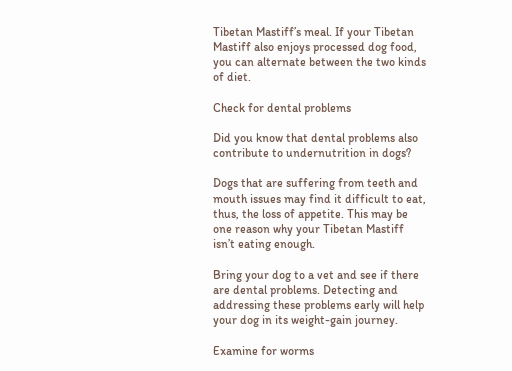Tibetan Mastiff’s meal. If your Tibetan Mastiff also enjoys processed dog food, you can alternate between the two kinds of diet.

Check for dental problems

Did you know that dental problems also contribute to undernutrition in dogs?

Dogs that are suffering from teeth and mouth issues may find it difficult to eat, thus, the loss of appetite. This may be one reason why your Tibetan Mastiff isn’t eating enough.

Bring your dog to a vet and see if there are dental problems. Detecting and addressing these problems early will help your dog in its weight-gain journey.

Examine for worms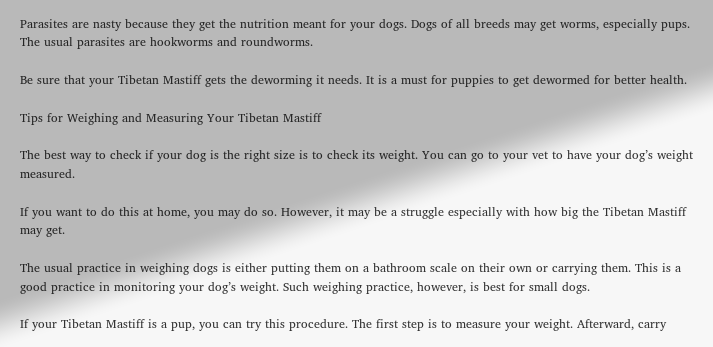Parasites are nasty because they get the nutrition meant for your dogs. Dogs of all breeds may get worms, especially pups. The usual parasites are hookworms and roundworms.

Be sure that your Tibetan Mastiff gets the deworming it needs. It is a must for puppies to get dewormed for better health.

Tips for Weighing and Measuring Your Tibetan Mastiff

The best way to check if your dog is the right size is to check its weight. You can go to your vet to have your dog’s weight measured.

If you want to do this at home, you may do so. However, it may be a struggle especially with how big the Tibetan Mastiff may get.

The usual practice in weighing dogs is either putting them on a bathroom scale on their own or carrying them. This is a good practice in monitoring your dog’s weight. Such weighing practice, however, is best for small dogs.

If your Tibetan Mastiff is a pup, you can try this procedure. The first step is to measure your weight. Afterward, carry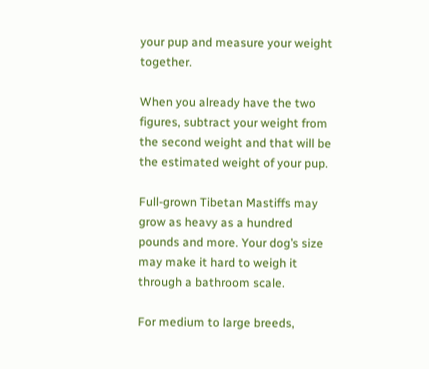your pup and measure your weight together.

When you already have the two figures, subtract your weight from the second weight and that will be the estimated weight of your pup.

Full-grown Tibetan Mastiffs may grow as heavy as a hundred pounds and more. Your dog’s size may make it hard to weigh it through a bathroom scale.

For medium to large breeds,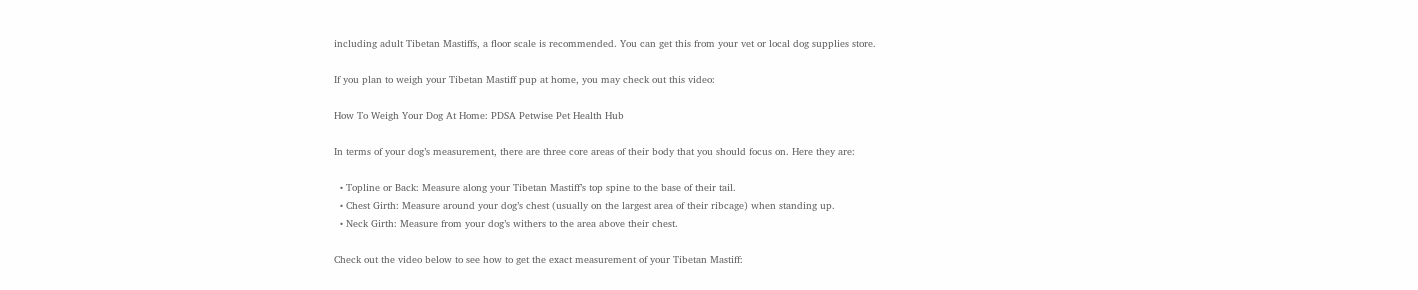including adult Tibetan Mastiffs, a floor scale is recommended. You can get this from your vet or local dog supplies store.

If you plan to weigh your Tibetan Mastiff pup at home, you may check out this video:

How To Weigh Your Dog At Home: PDSA Petwise Pet Health Hub

In terms of your dog’s measurement, there are three core areas of their body that you should focus on. Here they are:

  • Topline or Back: Measure along your Tibetan Mastiff’s top spine to the base of their tail.
  • Chest Girth: Measure around your dog’s chest (usually on the largest area of their ribcage) when standing up.
  • Neck Girth: Measure from your dog’s withers to the area above their chest.

Check out the video below to see how to get the exact measurement of your Tibetan Mastiff: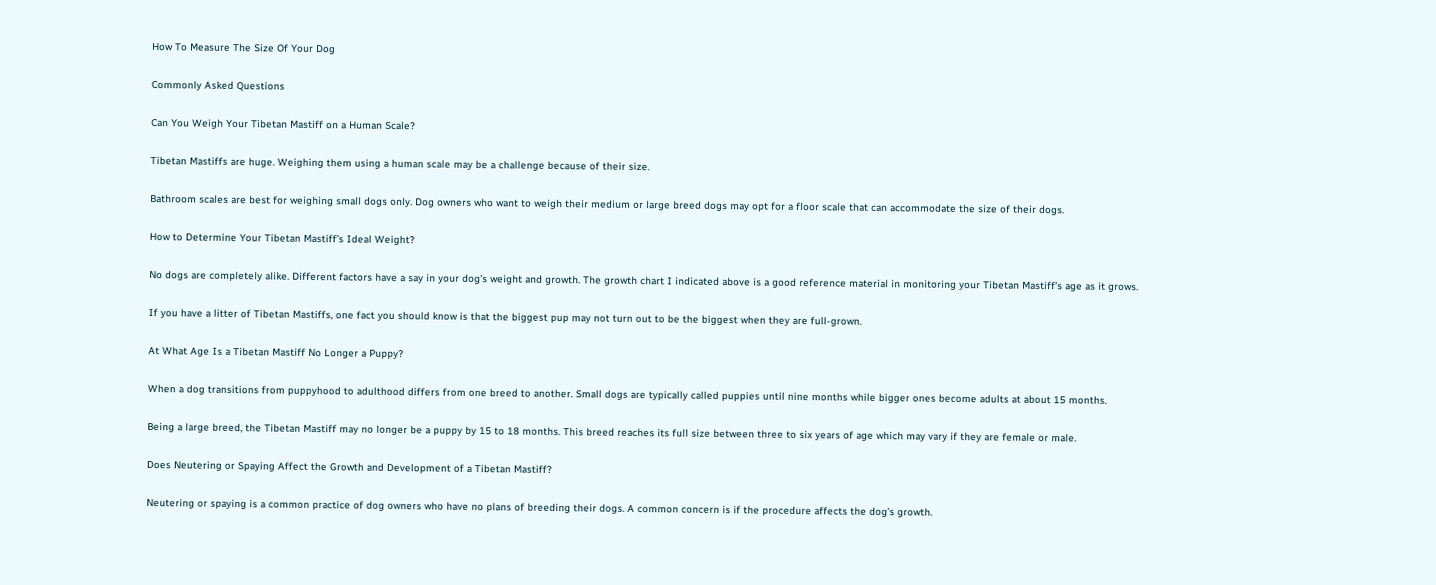How To Measure The Size Of Your Dog

Commonly Asked Questions

Can You Weigh Your Tibetan Mastiff on a Human Scale?

Tibetan Mastiffs are huge. Weighing them using a human scale may be a challenge because of their size.

Bathroom scales are best for weighing small dogs only. Dog owners who want to weigh their medium or large breed dogs may opt for a floor scale that can accommodate the size of their dogs.

How to Determine Your Tibetan Mastiff’s Ideal Weight?

No dogs are completely alike. Different factors have a say in your dog’s weight and growth. The growth chart I indicated above is a good reference material in monitoring your Tibetan Mastiff’s age as it grows.

If you have a litter of Tibetan Mastiffs, one fact you should know is that the biggest pup may not turn out to be the biggest when they are full-grown.

At What Age Is a Tibetan Mastiff No Longer a Puppy?

When a dog transitions from puppyhood to adulthood differs from one breed to another. Small dogs are typically called puppies until nine months while bigger ones become adults at about 15 months.

Being a large breed, the Tibetan Mastiff may no longer be a puppy by 15 to 18 months. This breed reaches its full size between three to six years of age which may vary if they are female or male.

Does Neutering or Spaying Affect the Growth and Development of a Tibetan Mastiff?

Neutering or spaying is a common practice of dog owners who have no plans of breeding their dogs. A common concern is if the procedure affects the dog’s growth.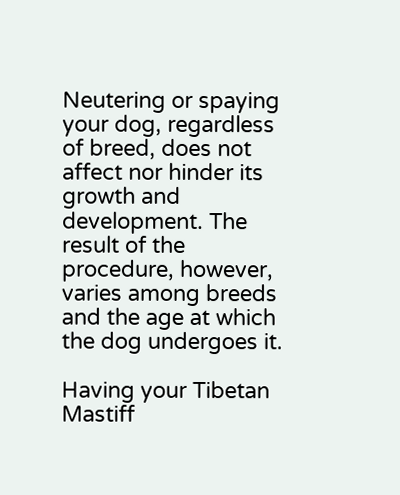Neutering or spaying your dog, regardless of breed, does not affect nor hinder its growth and development. The result of the procedure, however, varies among breeds and the age at which the dog undergoes it.

Having your Tibetan Mastiff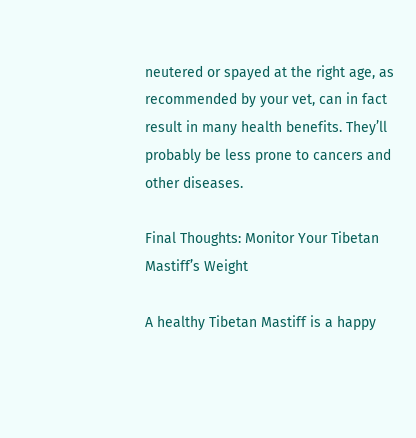neutered or spayed at the right age, as recommended by your vet, can in fact result in many health benefits. They’ll probably be less prone to cancers and other diseases.

Final Thoughts: Monitor Your Tibetan Mastiff’s Weight

A healthy Tibetan Mastiff is a happy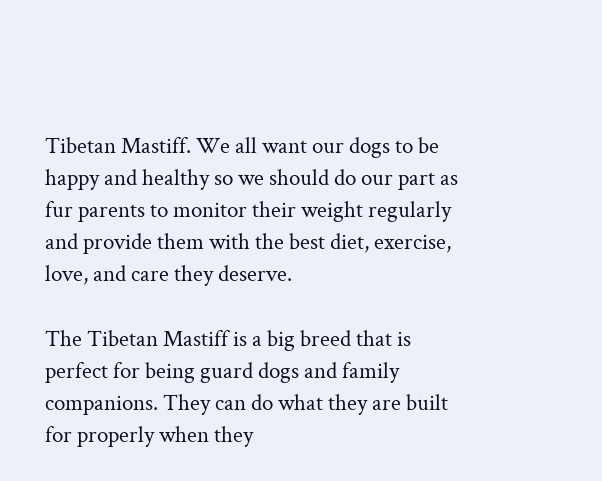Tibetan Mastiff. We all want our dogs to be happy and healthy so we should do our part as fur parents to monitor their weight regularly and provide them with the best diet, exercise, love, and care they deserve.

The Tibetan Mastiff is a big breed that is perfect for being guard dogs and family companions. They can do what they are built for properly when they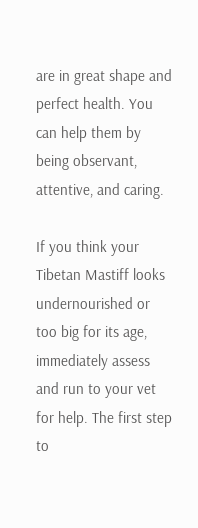are in great shape and perfect health. You can help them by being observant, attentive, and caring.

If you think your Tibetan Mastiff looks undernourished or too big for its age, immediately assess and run to your vet for help. The first step to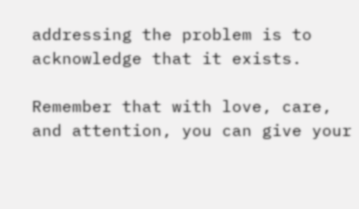addressing the problem is to acknowledge that it exists.

Remember that with love, care, and attention, you can give your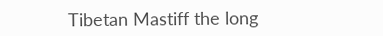Tibetan Mastiff the long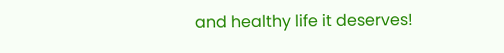and healthy life it deserves!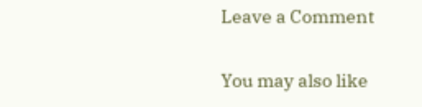Leave a Comment

You may also like